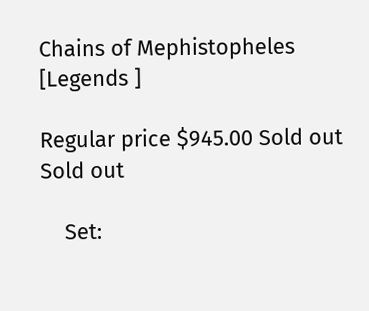Chains of Mephistopheles
[Legends ]

Regular price $945.00 Sold out
Sold out

    Set: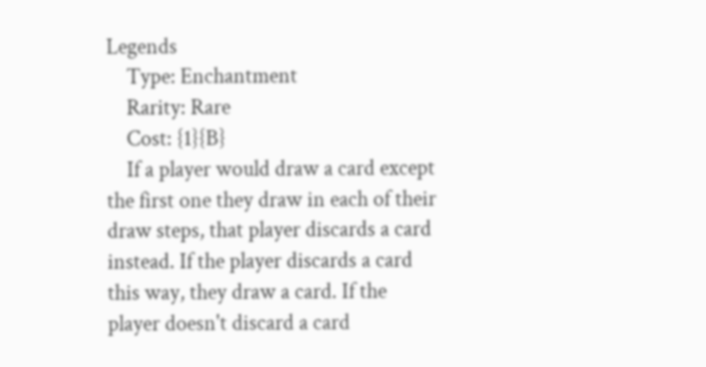Legends
    Type: Enchantment
    Rarity: Rare
    Cost: {1}{B}
    If a player would draw a card except the first one they draw in each of their draw steps, that player discards a card instead. If the player discards a card this way, they draw a card. If the player doesn't discard a card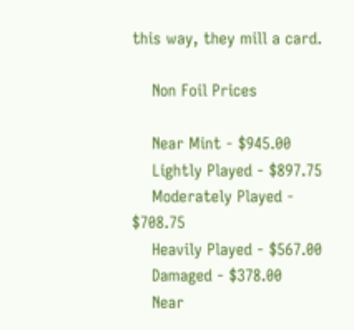this way, they mill a card.

    Non Foil Prices

    Near Mint - $945.00
    Lightly Played - $897.75
    Moderately Played - $708.75
    Heavily Played - $567.00
    Damaged - $378.00
    Near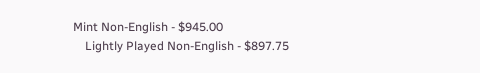Mint Non-English - $945.00
    Lightly Played Non-English - $897.75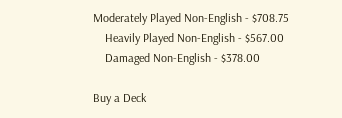Moderately Played Non-English - $708.75
    Heavily Played Non-English - $567.00
    Damaged Non-English - $378.00

Buy a Deck